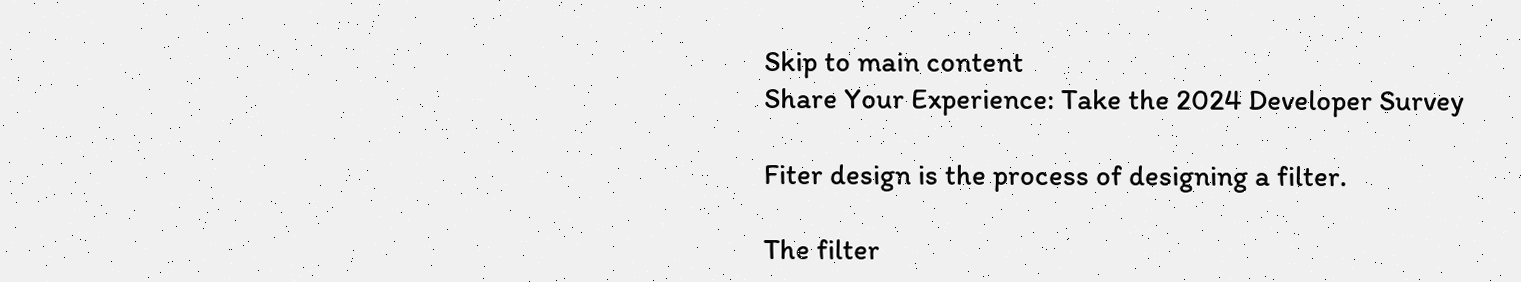Skip to main content
Share Your Experience: Take the 2024 Developer Survey

Fiter design is the process of designing a filter.

The filter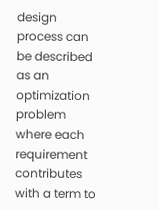design process can be described as an optimization problem where each requirement contributes with a term to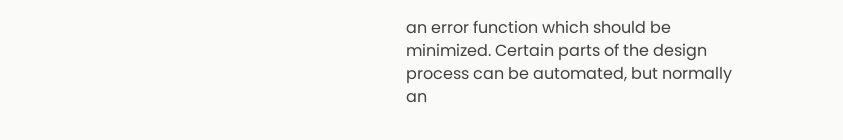an error function which should be minimized. Certain parts of the design process can be automated, but normally an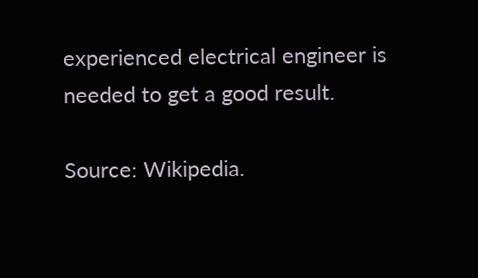experienced electrical engineer is needed to get a good result.

Source: Wikipedia.